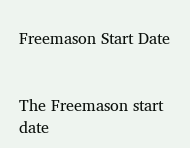Freemason Start Date


The Freemason start date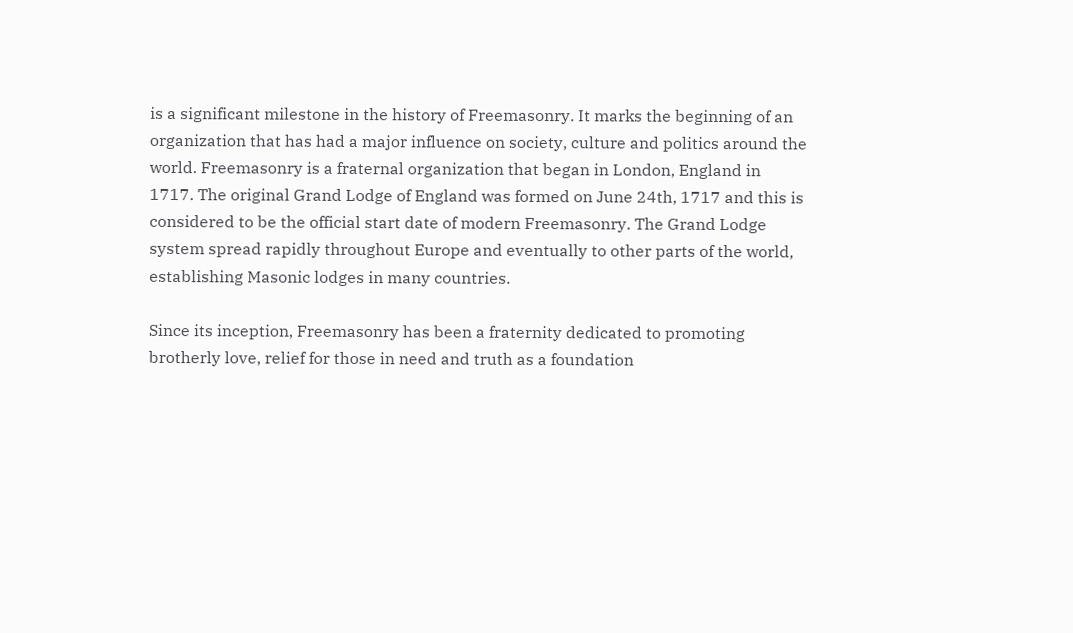is a significant milestone in the history of Freemasonry. It marks the beginning of an organization that has had a major influence on society, culture and politics around the world. Freemasonry is a fraternal organization that began in London, England in 1717. The original Grand Lodge of England was formed on June 24th, 1717 and this is considered to be the official start date of modern Freemasonry. The Grand Lodge system spread rapidly throughout Europe and eventually to other parts of the world, establishing Masonic lodges in many countries.

Since its inception, Freemasonry has been a fraternity dedicated to promoting brotherly love, relief for those in need and truth as a foundation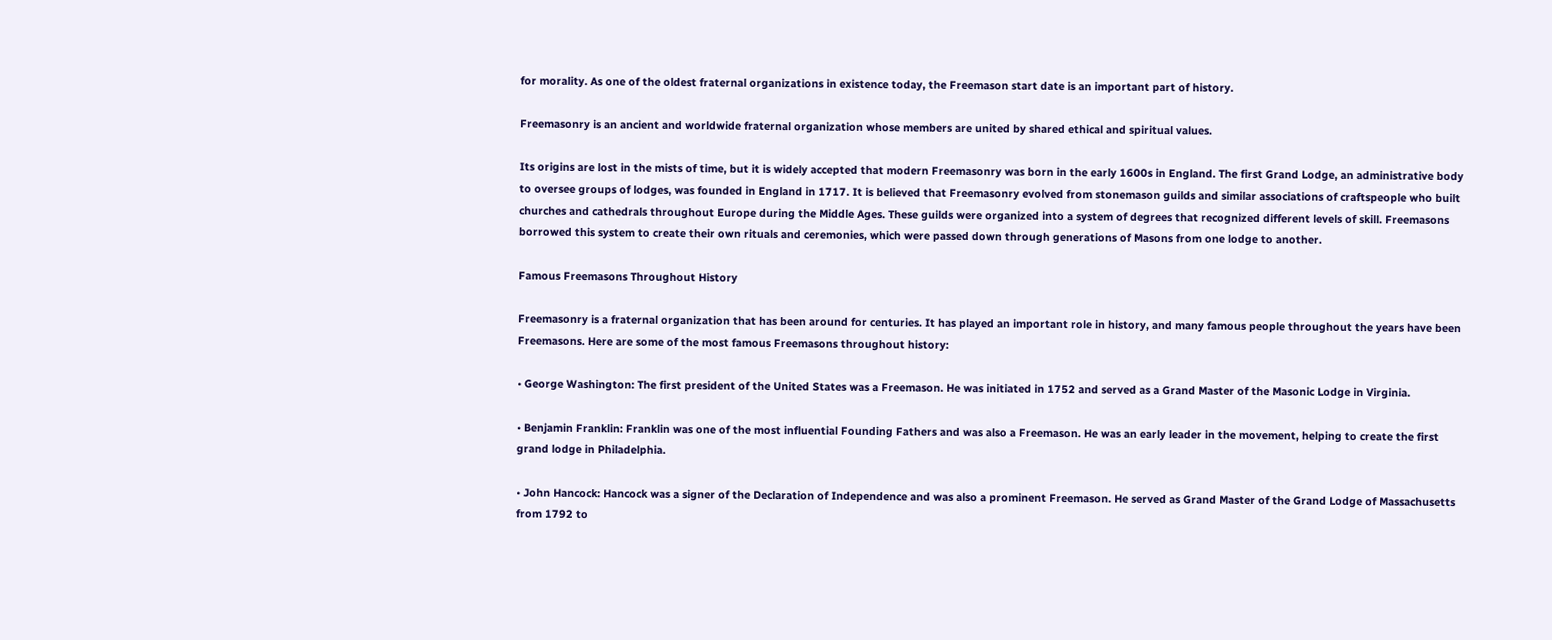for morality. As one of the oldest fraternal organizations in existence today, the Freemason start date is an important part of history.

Freemasonry is an ancient and worldwide fraternal organization whose members are united by shared ethical and spiritual values.

Its origins are lost in the mists of time, but it is widely accepted that modern Freemasonry was born in the early 1600s in England. The first Grand Lodge, an administrative body to oversee groups of lodges, was founded in England in 1717. It is believed that Freemasonry evolved from stonemason guilds and similar associations of craftspeople who built churches and cathedrals throughout Europe during the Middle Ages. These guilds were organized into a system of degrees that recognized different levels of skill. Freemasons borrowed this system to create their own rituals and ceremonies, which were passed down through generations of Masons from one lodge to another.

Famous Freemasons Throughout History

Freemasonry is a fraternal organization that has been around for centuries. It has played an important role in history, and many famous people throughout the years have been Freemasons. Here are some of the most famous Freemasons throughout history:

• George Washington: The first president of the United States was a Freemason. He was initiated in 1752 and served as a Grand Master of the Masonic Lodge in Virginia.

• Benjamin Franklin: Franklin was one of the most influential Founding Fathers and was also a Freemason. He was an early leader in the movement, helping to create the first grand lodge in Philadelphia.

• John Hancock: Hancock was a signer of the Declaration of Independence and was also a prominent Freemason. He served as Grand Master of the Grand Lodge of Massachusetts from 1792 to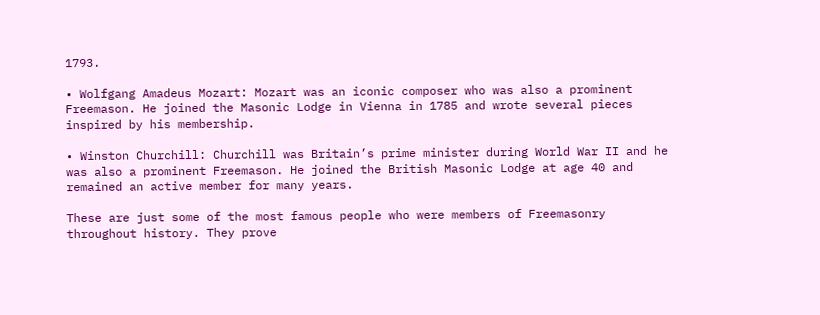1793.

• Wolfgang Amadeus Mozart: Mozart was an iconic composer who was also a prominent Freemason. He joined the Masonic Lodge in Vienna in 1785 and wrote several pieces inspired by his membership.

• Winston Churchill: Churchill was Britain’s prime minister during World War II and he was also a prominent Freemason. He joined the British Masonic Lodge at age 40 and remained an active member for many years.

These are just some of the most famous people who were members of Freemasonry throughout history. They prove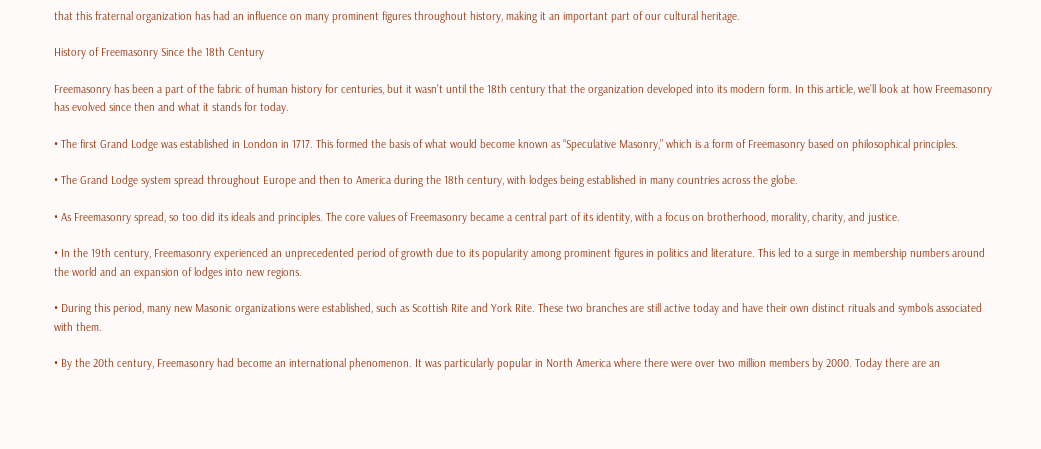that this fraternal organization has had an influence on many prominent figures throughout history, making it an important part of our cultural heritage.

History of Freemasonry Since the 18th Century

Freemasonry has been a part of the fabric of human history for centuries, but it wasn’t until the 18th century that the organization developed into its modern form. In this article, we’ll look at how Freemasonry has evolved since then and what it stands for today.

• The first Grand Lodge was established in London in 1717. This formed the basis of what would become known as “Speculative Masonry,” which is a form of Freemasonry based on philosophical principles.

• The Grand Lodge system spread throughout Europe and then to America during the 18th century, with lodges being established in many countries across the globe.

• As Freemasonry spread, so too did its ideals and principles. The core values of Freemasonry became a central part of its identity, with a focus on brotherhood, morality, charity, and justice.

• In the 19th century, Freemasonry experienced an unprecedented period of growth due to its popularity among prominent figures in politics and literature. This led to a surge in membership numbers around the world and an expansion of lodges into new regions.

• During this period, many new Masonic organizations were established, such as Scottish Rite and York Rite. These two branches are still active today and have their own distinct rituals and symbols associated with them.

• By the 20th century, Freemasonry had become an international phenomenon. It was particularly popular in North America where there were over two million members by 2000. Today there are an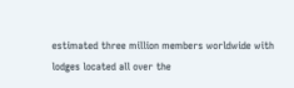estimated three million members worldwide with lodges located all over the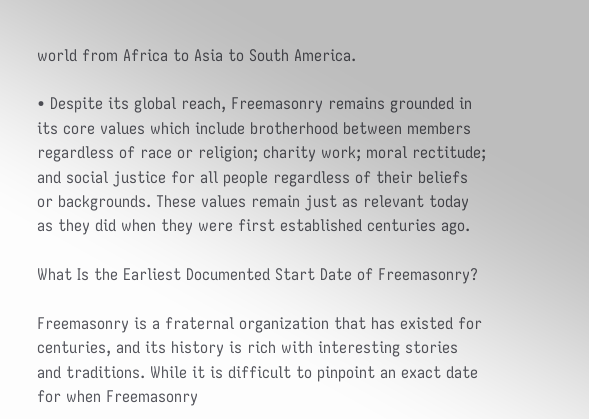world from Africa to Asia to South America.

• Despite its global reach, Freemasonry remains grounded in its core values which include brotherhood between members regardless of race or religion; charity work; moral rectitude; and social justice for all people regardless of their beliefs or backgrounds. These values remain just as relevant today as they did when they were first established centuries ago.

What Is the Earliest Documented Start Date of Freemasonry?

Freemasonry is a fraternal organization that has existed for centuries, and its history is rich with interesting stories and traditions. While it is difficult to pinpoint an exact date for when Freemasonry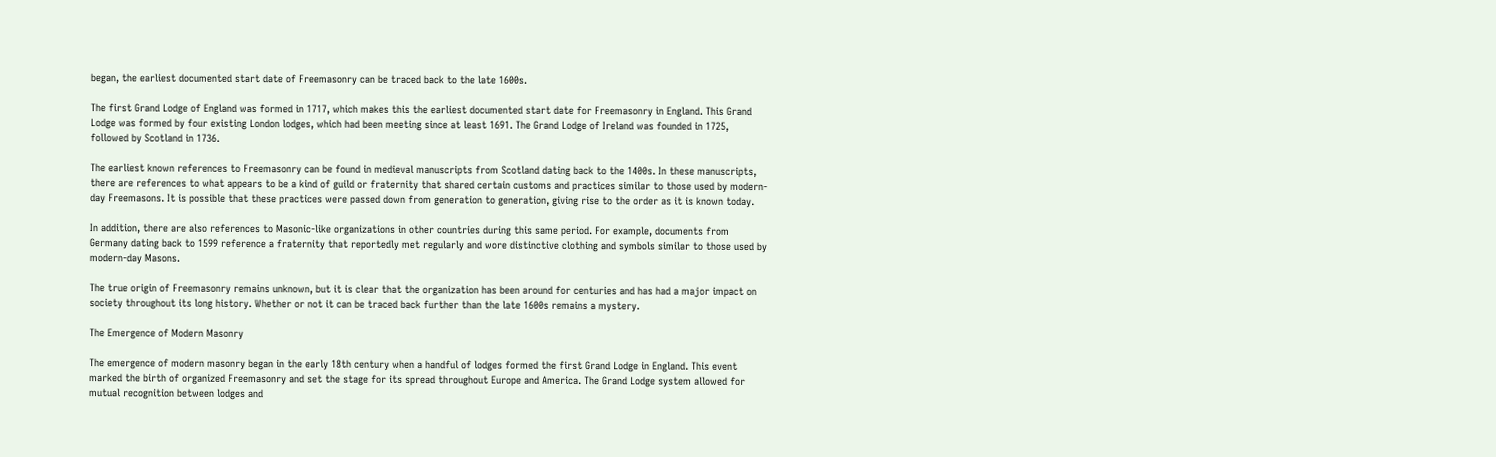began, the earliest documented start date of Freemasonry can be traced back to the late 1600s.

The first Grand Lodge of England was formed in 1717, which makes this the earliest documented start date for Freemasonry in England. This Grand Lodge was formed by four existing London lodges, which had been meeting since at least 1691. The Grand Lodge of Ireland was founded in 1725, followed by Scotland in 1736.

The earliest known references to Freemasonry can be found in medieval manuscripts from Scotland dating back to the 1400s. In these manuscripts, there are references to what appears to be a kind of guild or fraternity that shared certain customs and practices similar to those used by modern-day Freemasons. It is possible that these practices were passed down from generation to generation, giving rise to the order as it is known today.

In addition, there are also references to Masonic-like organizations in other countries during this same period. For example, documents from Germany dating back to 1599 reference a fraternity that reportedly met regularly and wore distinctive clothing and symbols similar to those used by modern-day Masons.

The true origin of Freemasonry remains unknown, but it is clear that the organization has been around for centuries and has had a major impact on society throughout its long history. Whether or not it can be traced back further than the late 1600s remains a mystery.

The Emergence of Modern Masonry

The emergence of modern masonry began in the early 18th century when a handful of lodges formed the first Grand Lodge in England. This event marked the birth of organized Freemasonry and set the stage for its spread throughout Europe and America. The Grand Lodge system allowed for mutual recognition between lodges and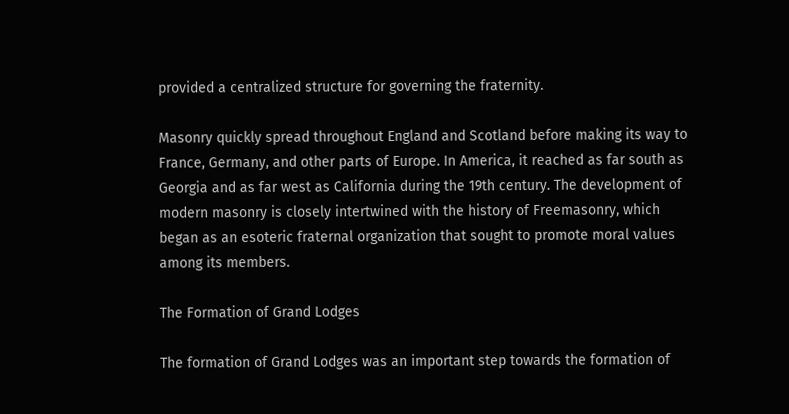provided a centralized structure for governing the fraternity.

Masonry quickly spread throughout England and Scotland before making its way to France, Germany, and other parts of Europe. In America, it reached as far south as Georgia and as far west as California during the 19th century. The development of modern masonry is closely intertwined with the history of Freemasonry, which began as an esoteric fraternal organization that sought to promote moral values among its members.

The Formation of Grand Lodges

The formation of Grand Lodges was an important step towards the formation of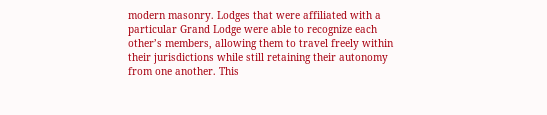modern masonry. Lodges that were affiliated with a particular Grand Lodge were able to recognize each other’s members, allowing them to travel freely within their jurisdictions while still retaining their autonomy from one another. This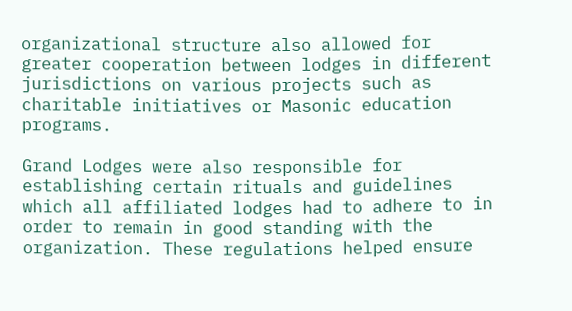organizational structure also allowed for greater cooperation between lodges in different jurisdictions on various projects such as charitable initiatives or Masonic education programs.

Grand Lodges were also responsible for establishing certain rituals and guidelines which all affiliated lodges had to adhere to in order to remain in good standing with the organization. These regulations helped ensure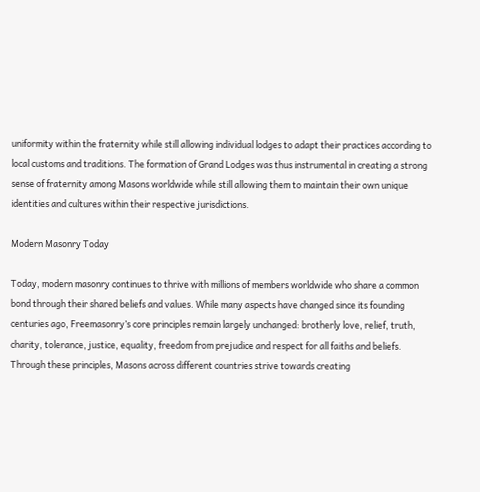uniformity within the fraternity while still allowing individual lodges to adapt their practices according to local customs and traditions. The formation of Grand Lodges was thus instrumental in creating a strong sense of fraternity among Masons worldwide while still allowing them to maintain their own unique identities and cultures within their respective jurisdictions.

Modern Masonry Today

Today, modern masonry continues to thrive with millions of members worldwide who share a common bond through their shared beliefs and values. While many aspects have changed since its founding centuries ago, Freemasonry’s core principles remain largely unchanged: brotherly love, relief, truth, charity, tolerance, justice, equality, freedom from prejudice and respect for all faiths and beliefs. Through these principles, Masons across different countries strive towards creating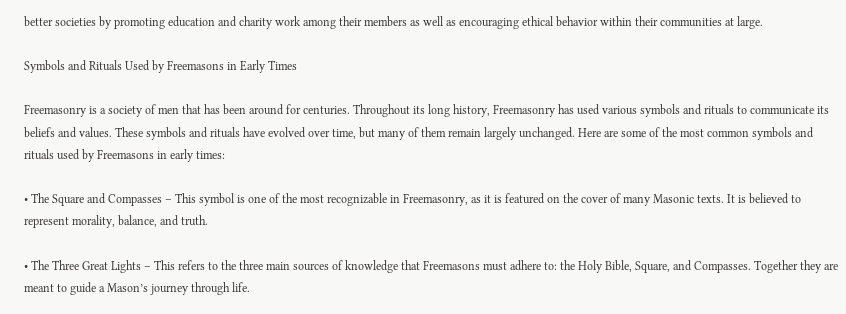better societies by promoting education and charity work among their members as well as encouraging ethical behavior within their communities at large.

Symbols and Rituals Used by Freemasons in Early Times

Freemasonry is a society of men that has been around for centuries. Throughout its long history, Freemasonry has used various symbols and rituals to communicate its beliefs and values. These symbols and rituals have evolved over time, but many of them remain largely unchanged. Here are some of the most common symbols and rituals used by Freemasons in early times:

• The Square and Compasses – This symbol is one of the most recognizable in Freemasonry, as it is featured on the cover of many Masonic texts. It is believed to represent morality, balance, and truth.

• The Three Great Lights – This refers to the three main sources of knowledge that Freemasons must adhere to: the Holy Bible, Square, and Compasses. Together they are meant to guide a Mason’s journey through life.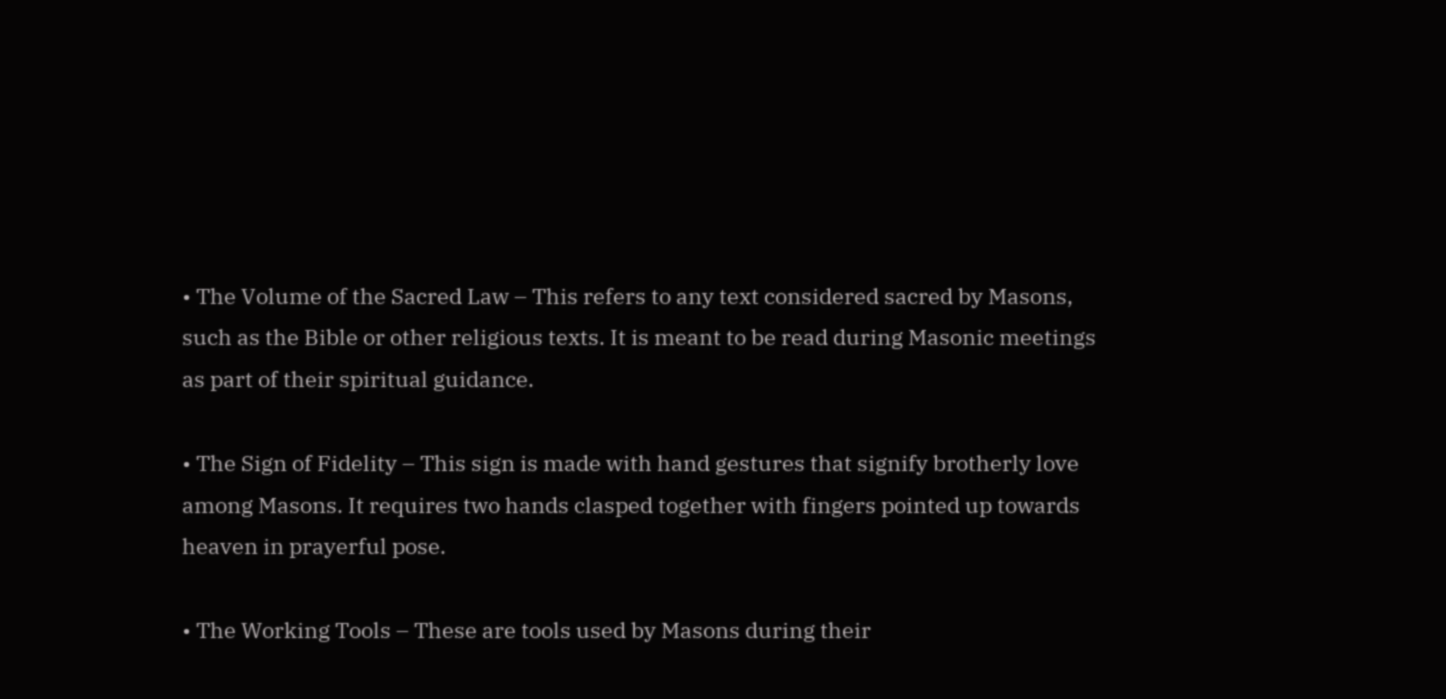• The Volume of the Sacred Law – This refers to any text considered sacred by Masons, such as the Bible or other religious texts. It is meant to be read during Masonic meetings as part of their spiritual guidance.

• The Sign of Fidelity – This sign is made with hand gestures that signify brotherly love among Masons. It requires two hands clasped together with fingers pointed up towards heaven in prayerful pose.

• The Working Tools – These are tools used by Masons during their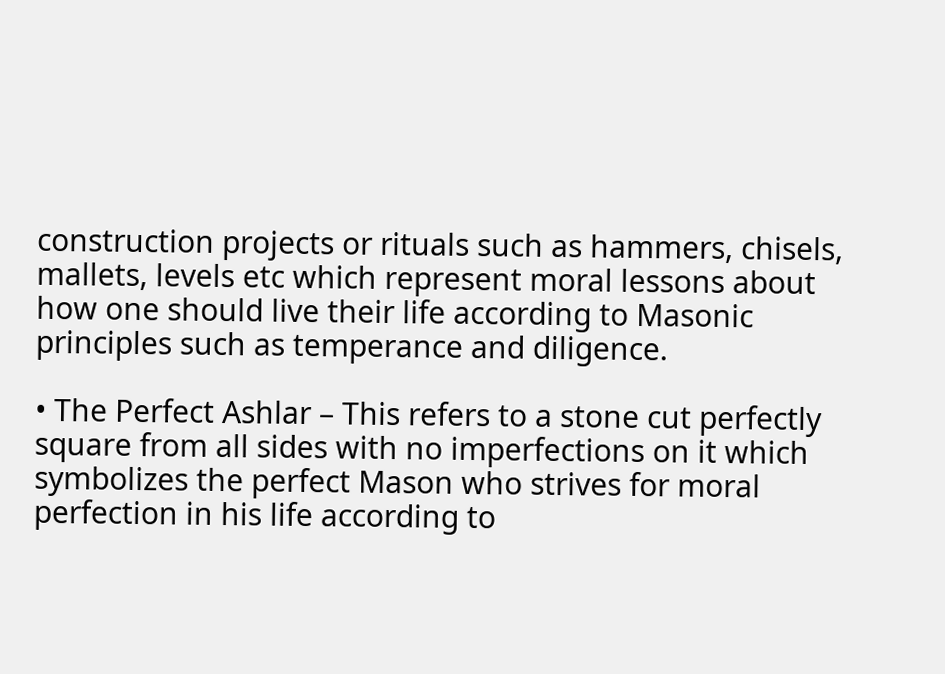construction projects or rituals such as hammers, chisels, mallets, levels etc which represent moral lessons about how one should live their life according to Masonic principles such as temperance and diligence.

• The Perfect Ashlar – This refers to a stone cut perfectly square from all sides with no imperfections on it which symbolizes the perfect Mason who strives for moral perfection in his life according to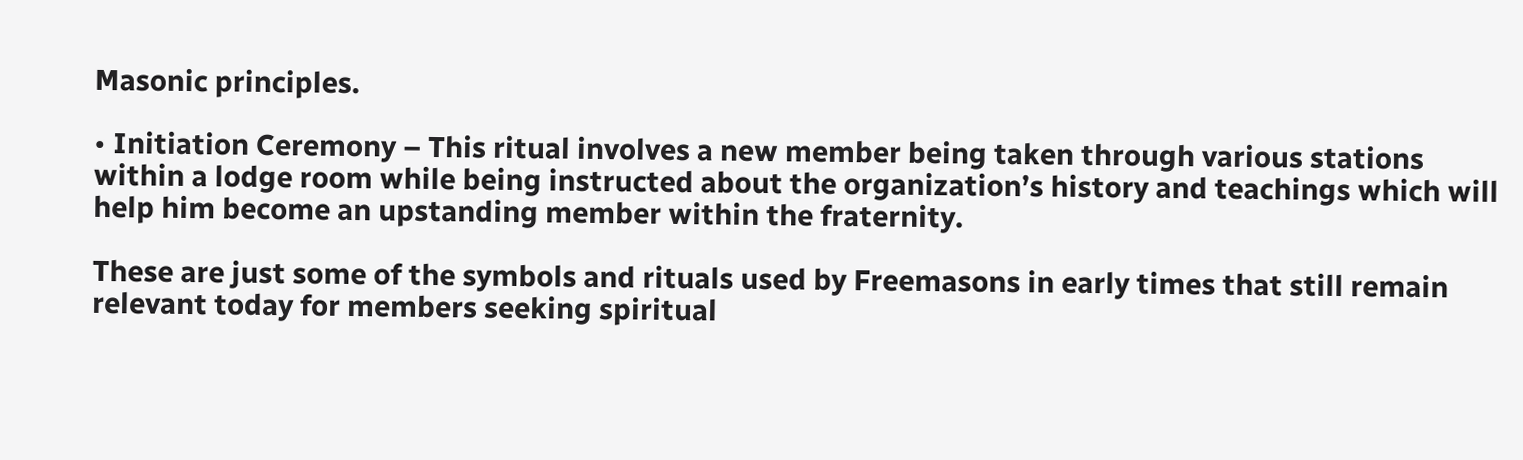Masonic principles.

• Initiation Ceremony – This ritual involves a new member being taken through various stations within a lodge room while being instructed about the organization’s history and teachings which will help him become an upstanding member within the fraternity.

These are just some of the symbols and rituals used by Freemasons in early times that still remain relevant today for members seeking spiritual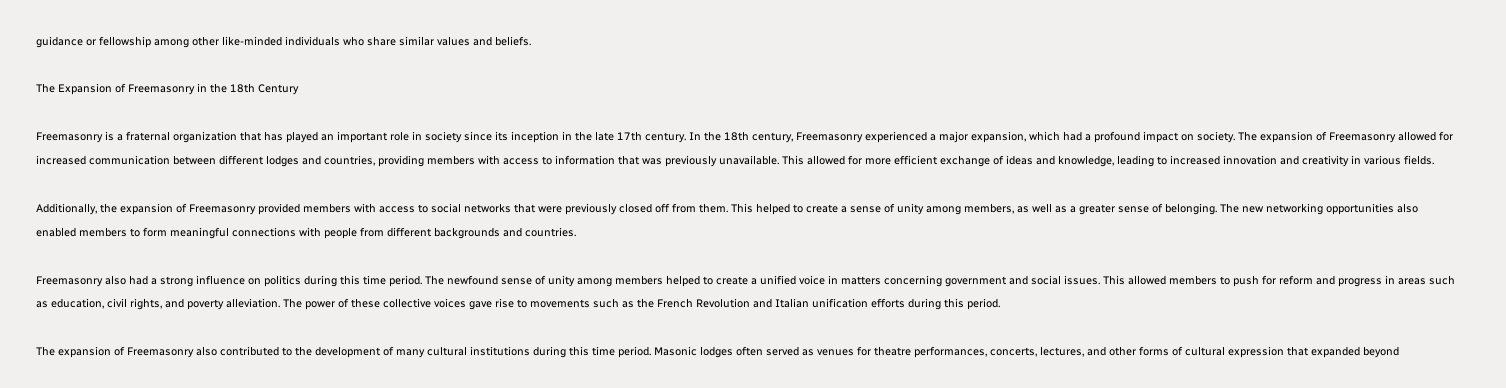guidance or fellowship among other like-minded individuals who share similar values and beliefs.

The Expansion of Freemasonry in the 18th Century

Freemasonry is a fraternal organization that has played an important role in society since its inception in the late 17th century. In the 18th century, Freemasonry experienced a major expansion, which had a profound impact on society. The expansion of Freemasonry allowed for increased communication between different lodges and countries, providing members with access to information that was previously unavailable. This allowed for more efficient exchange of ideas and knowledge, leading to increased innovation and creativity in various fields.

Additionally, the expansion of Freemasonry provided members with access to social networks that were previously closed off from them. This helped to create a sense of unity among members, as well as a greater sense of belonging. The new networking opportunities also enabled members to form meaningful connections with people from different backgrounds and countries.

Freemasonry also had a strong influence on politics during this time period. The newfound sense of unity among members helped to create a unified voice in matters concerning government and social issues. This allowed members to push for reform and progress in areas such as education, civil rights, and poverty alleviation. The power of these collective voices gave rise to movements such as the French Revolution and Italian unification efforts during this period.

The expansion of Freemasonry also contributed to the development of many cultural institutions during this time period. Masonic lodges often served as venues for theatre performances, concerts, lectures, and other forms of cultural expression that expanded beyond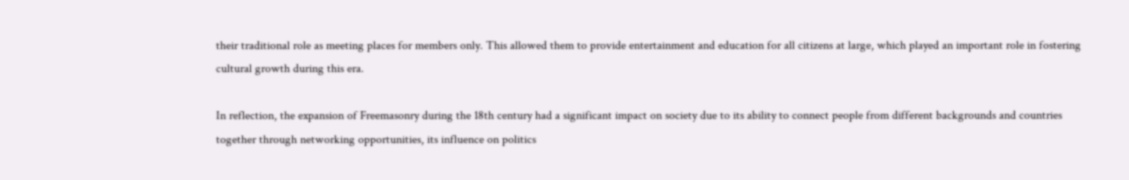their traditional role as meeting places for members only. This allowed them to provide entertainment and education for all citizens at large, which played an important role in fostering cultural growth during this era.

In reflection, the expansion of Freemasonry during the 18th century had a significant impact on society due to its ability to connect people from different backgrounds and countries together through networking opportunities, its influence on politics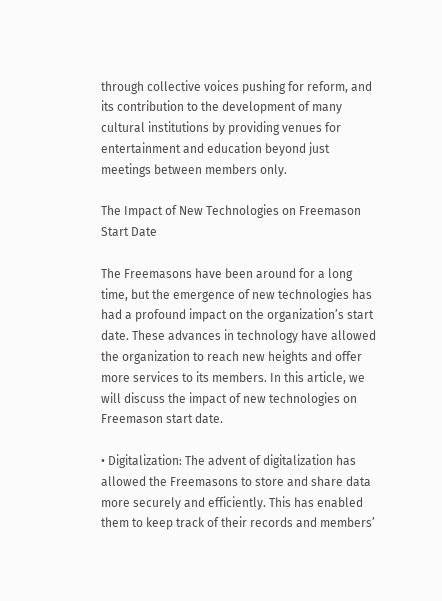through collective voices pushing for reform, and its contribution to the development of many cultural institutions by providing venues for entertainment and education beyond just meetings between members only.

The Impact of New Technologies on Freemason Start Date

The Freemasons have been around for a long time, but the emergence of new technologies has had a profound impact on the organization’s start date. These advances in technology have allowed the organization to reach new heights and offer more services to its members. In this article, we will discuss the impact of new technologies on Freemason start date.

• Digitalization: The advent of digitalization has allowed the Freemasons to store and share data more securely and efficiently. This has enabled them to keep track of their records and members’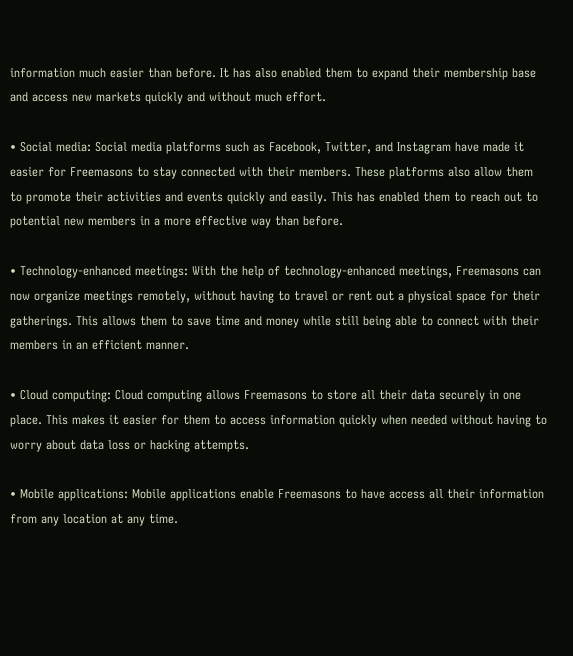information much easier than before. It has also enabled them to expand their membership base and access new markets quickly and without much effort.

• Social media: Social media platforms such as Facebook, Twitter, and Instagram have made it easier for Freemasons to stay connected with their members. These platforms also allow them to promote their activities and events quickly and easily. This has enabled them to reach out to potential new members in a more effective way than before.

• Technology-enhanced meetings: With the help of technology-enhanced meetings, Freemasons can now organize meetings remotely, without having to travel or rent out a physical space for their gatherings. This allows them to save time and money while still being able to connect with their members in an efficient manner.

• Cloud computing: Cloud computing allows Freemasons to store all their data securely in one place. This makes it easier for them to access information quickly when needed without having to worry about data loss or hacking attempts.

• Mobile applications: Mobile applications enable Freemasons to have access all their information from any location at any time.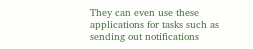They can even use these applications for tasks such as sending out notifications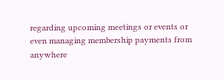regarding upcoming meetings or events or even managing membership payments from anywhere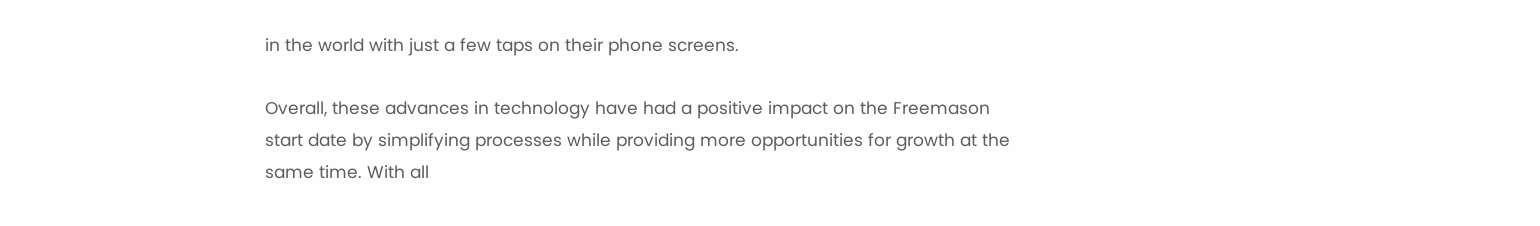in the world with just a few taps on their phone screens.

Overall, these advances in technology have had a positive impact on the Freemason start date by simplifying processes while providing more opportunities for growth at the same time. With all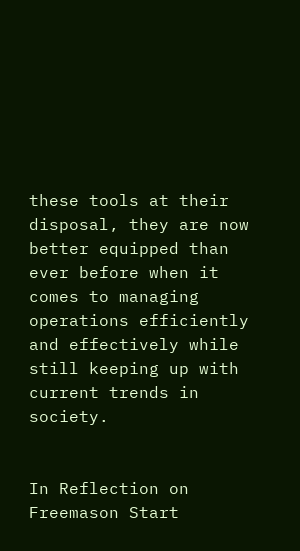these tools at their disposal, they are now better equipped than ever before when it comes to managing operations efficiently and effectively while still keeping up with current trends in society.


In Reflection on Freemason Start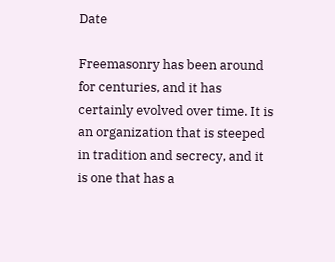Date

Freemasonry has been around for centuries, and it has certainly evolved over time. It is an organization that is steeped in tradition and secrecy, and it is one that has a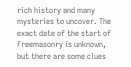rich history and many mysteries to uncover. The exact date of the start of Freemasonry is unknown, but there are some clues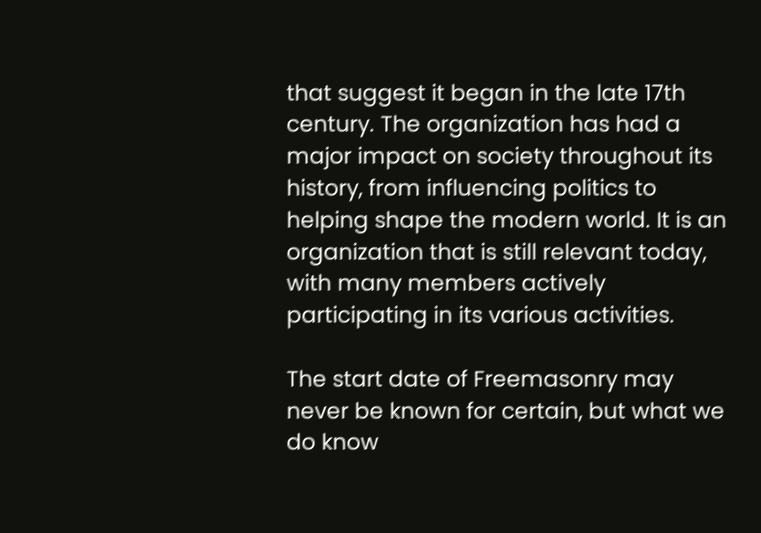that suggest it began in the late 17th century. The organization has had a major impact on society throughout its history, from influencing politics to helping shape the modern world. It is an organization that is still relevant today, with many members actively participating in its various activities.

The start date of Freemasonry may never be known for certain, but what we do know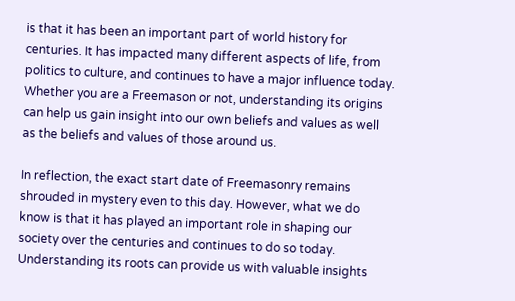is that it has been an important part of world history for centuries. It has impacted many different aspects of life, from politics to culture, and continues to have a major influence today. Whether you are a Freemason or not, understanding its origins can help us gain insight into our own beliefs and values as well as the beliefs and values of those around us.

In reflection, the exact start date of Freemasonry remains shrouded in mystery even to this day. However, what we do know is that it has played an important role in shaping our society over the centuries and continues to do so today. Understanding its roots can provide us with valuable insights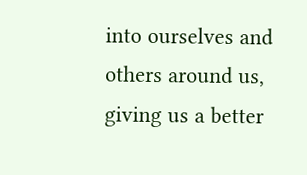into ourselves and others around us, giving us a better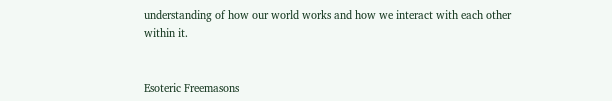understanding of how our world works and how we interact with each other within it.


Esoteric Freemasons